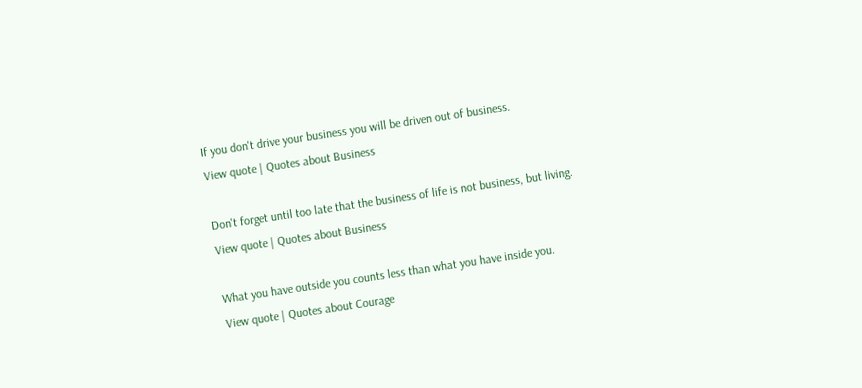If you don't drive your business you will be driven out of business.
View quote | Quotes about Business

Don't forget until too late that the business of life is not business, but living.
View quote | Quotes about Business

What you have outside you counts less than what you have inside you.
View quote | Quotes about Courage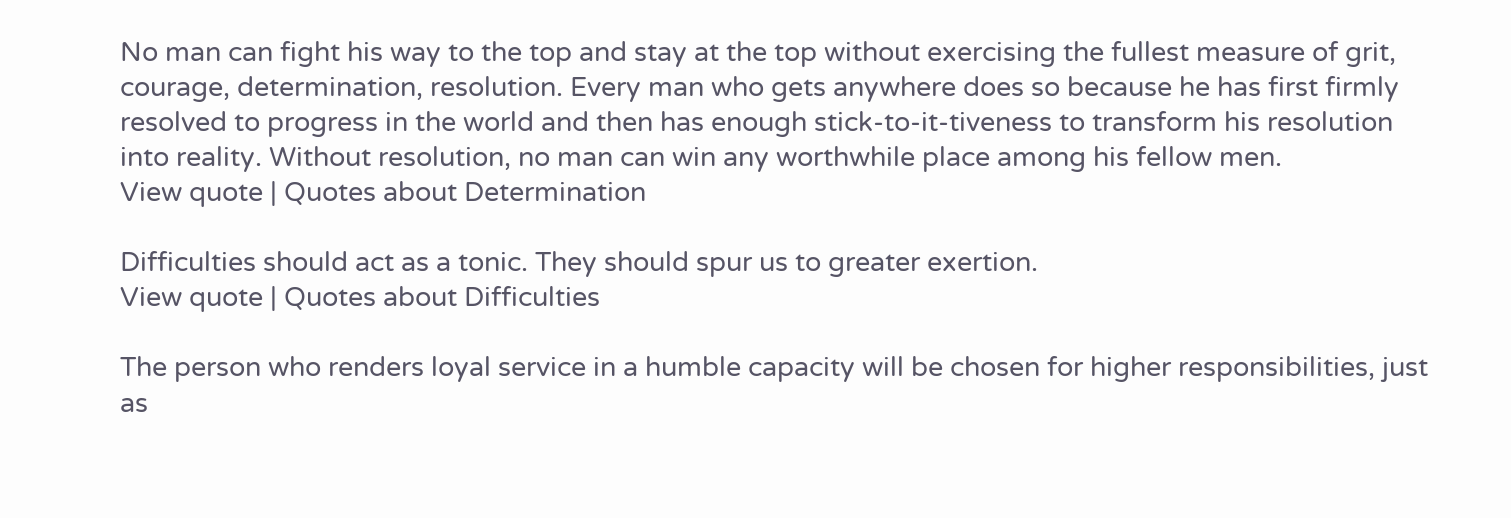No man can fight his way to the top and stay at the top without exercising the fullest measure of grit, courage, determination, resolution. Every man who gets anywhere does so because he has first firmly resolved to progress in the world and then has enough stick-to-it-tiveness to transform his resolution into reality. Without resolution, no man can win any worthwhile place among his fellow men.
View quote | Quotes about Determination

Difficulties should act as a tonic. They should spur us to greater exertion.
View quote | Quotes about Difficulties

The person who renders loyal service in a humble capacity will be chosen for higher responsibilities, just as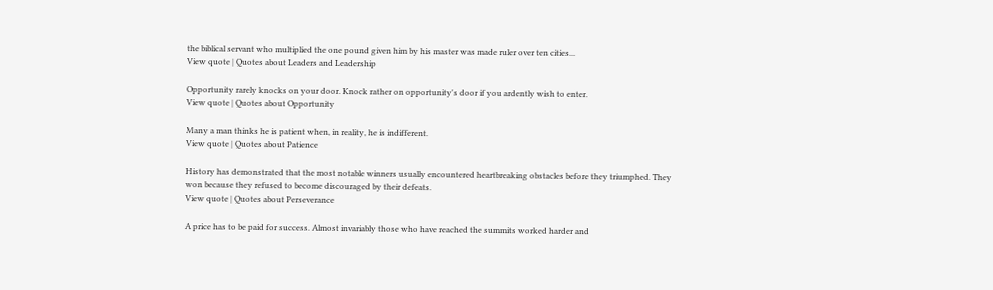the biblical servant who multiplied the one pound given him by his master was made ruler over ten cities...
View quote | Quotes about Leaders and Leadership

Opportunity rarely knocks on your door. Knock rather on opportunity's door if you ardently wish to enter.
View quote | Quotes about Opportunity

Many a man thinks he is patient when, in reality, he is indifferent.
View quote | Quotes about Patience

History has demonstrated that the most notable winners usually encountered heartbreaking obstacles before they triumphed. They won because they refused to become discouraged by their defeats.
View quote | Quotes about Perseverance

A price has to be paid for success. Almost invariably those who have reached the summits worked harder and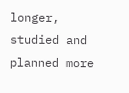longer, studied and planned more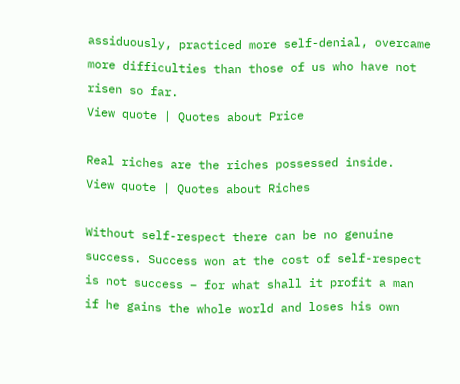assiduously, practiced more self-denial, overcame more difficulties than those of us who have not risen so far.
View quote | Quotes about Price

Real riches are the riches possessed inside.
View quote | Quotes about Riches

Without self-respect there can be no genuine success. Success won at the cost of self-respect is not success – for what shall it profit a man if he gains the whole world and loses his own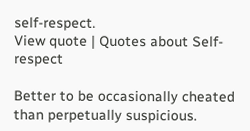self-respect.
View quote | Quotes about Self-respect

Better to be occasionally cheated than perpetually suspicious.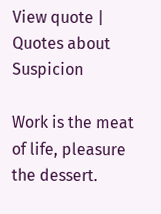View quote | Quotes about Suspicion

Work is the meat of life, pleasure the dessert.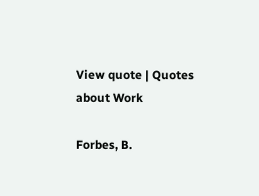View quote | Quotes about Work

Forbes, B.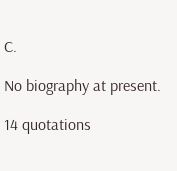C.

No biography at present.

14 quotations